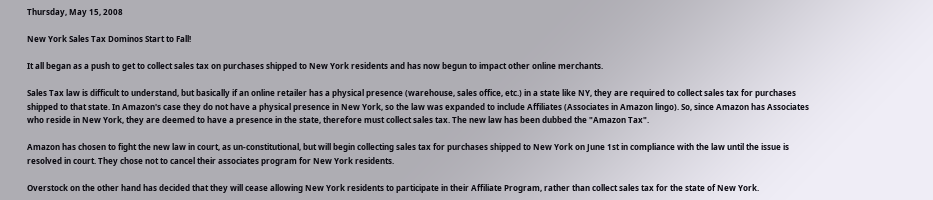Thursday, May 15, 2008

New York Sales Tax Dominos Start to Fall!

It all began as a push to get to collect sales tax on purchases shipped to New York residents and has now begun to impact other online merchants.

Sales Tax law is difficult to understand, but basically if an online retailer has a physical presence (warehouse, sales office, etc.) in a state like NY, they are required to collect sales tax for purchases shipped to that state. In Amazon's case they do not have a physical presence in New York, so the law was expanded to include Affiliates (Associates in Amazon lingo). So, since Amazon has Associates who reside in New York, they are deemed to have a presence in the state, therefore must collect sales tax. The new law has been dubbed the "Amazon Tax".

Amazon has chosen to fight the new law in court, as un-constitutional, but will begin collecting sales tax for purchases shipped to New York on June 1st in compliance with the law until the issue is resolved in court. They chose not to cancel their associates program for New York residents.

Overstock on the other hand has decided that they will cease allowing New York residents to participate in their Affiliate Program, rather than collect sales tax for the state of New York.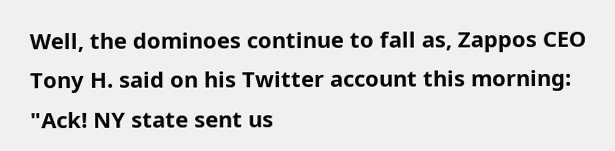Well, the dominoes continue to fall as, Zappos CEO Tony H. said on his Twitter account this morning: "Ack! NY state sent us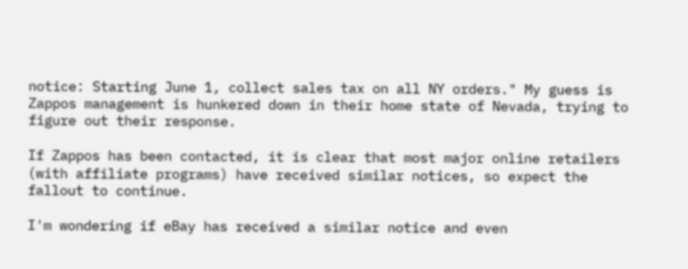notice: Starting June 1, collect sales tax on all NY orders." My guess is Zappos management is hunkered down in their home state of Nevada, trying to figure out their response.

If Zappos has been contacted, it is clear that most major online retailers (with affiliate programs) have received similar notices, so expect the fallout to continue.

I'm wondering if eBay has received a similar notice and even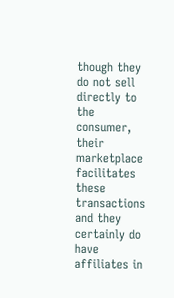though they do not sell directly to the consumer, their marketplace facilitates these transactions and they certainly do have affiliates in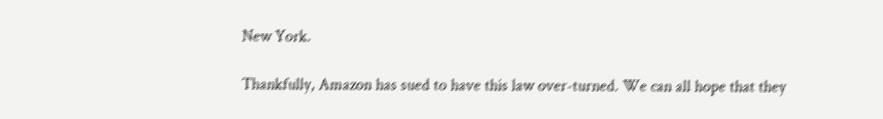New York.

Thankfully, Amazon has sued to have this law over-turned. We can all hope that they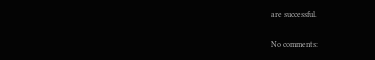are successful.

No comments: